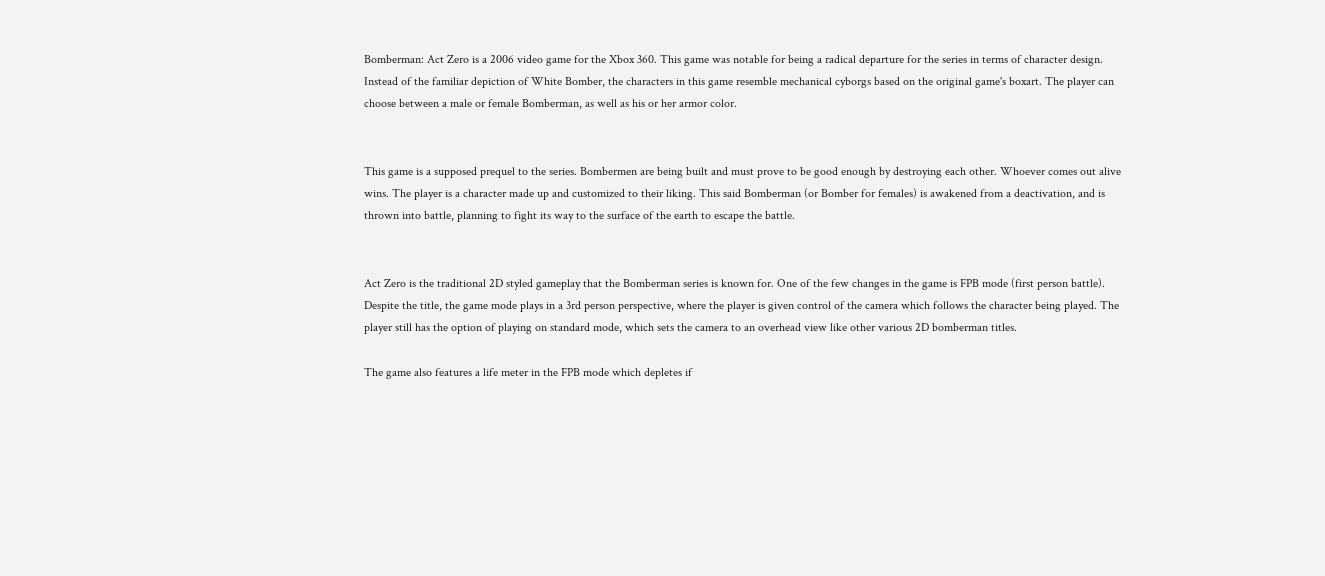Bomberman: Act Zero is a 2006 video game for the Xbox 360. This game was notable for being a radical departure for the series in terms of character design. Instead of the familiar depiction of White Bomber, the characters in this game resemble mechanical cyborgs based on the original game's boxart. The player can choose between a male or female Bomberman, as well as his or her armor color.


This game is a supposed prequel to the series. Bombermen are being built and must prove to be good enough by destroying each other. Whoever comes out alive wins. The player is a character made up and customized to their liking. This said Bomberman (or Bomber for females) is awakened from a deactivation, and is thrown into battle, planning to fight its way to the surface of the earth to escape the battle.


Act Zero is the traditional 2D styled gameplay that the Bomberman series is known for. One of the few changes in the game is FPB mode (first person battle). Despite the title, the game mode plays in a 3rd person perspective, where the player is given control of the camera which follows the character being played. The player still has the option of playing on standard mode, which sets the camera to an overhead view like other various 2D bomberman titles.

The game also features a life meter in the FPB mode which depletes if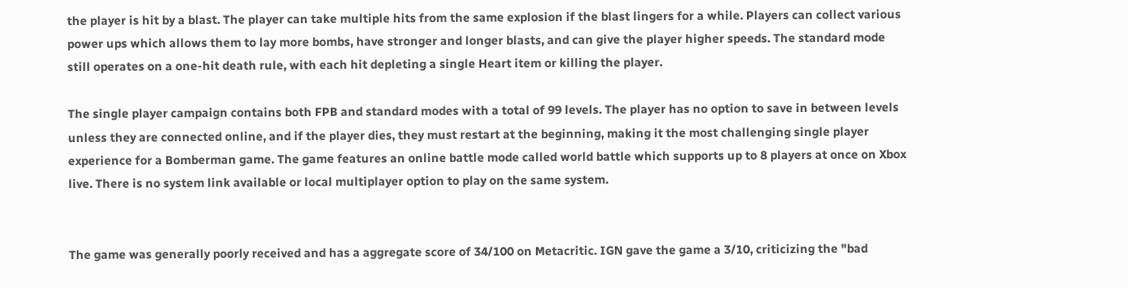the player is hit by a blast. The player can take multiple hits from the same explosion if the blast lingers for a while. Players can collect various power ups which allows them to lay more bombs, have stronger and longer blasts, and can give the player higher speeds. The standard mode still operates on a one-hit death rule, with each hit depleting a single Heart item or killing the player.

The single player campaign contains both FPB and standard modes with a total of 99 levels. The player has no option to save in between levels unless they are connected online, and if the player dies, they must restart at the beginning, making it the most challenging single player experience for a Bomberman game. The game features an online battle mode called world battle which supports up to 8 players at once on Xbox live. There is no system link available or local multiplayer option to play on the same system.


The game was generally poorly received and has a aggregate score of 34/100 on Metacritic. IGN gave the game a 3/10, criticizing the "bad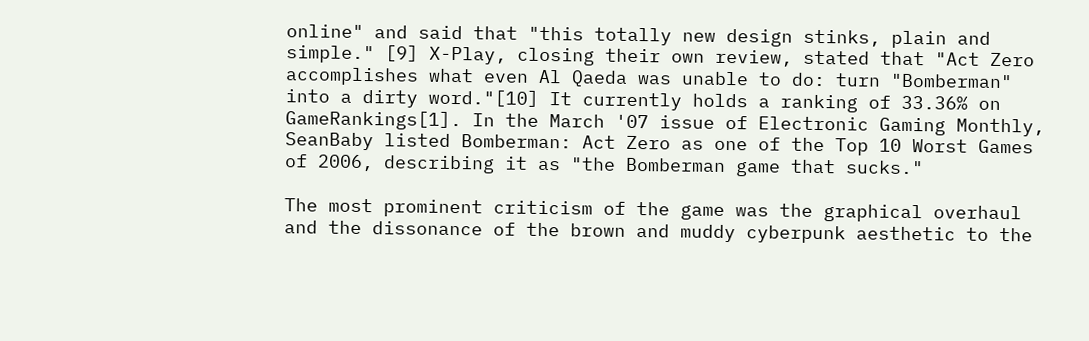online" and said that "this totally new design stinks, plain and simple." [9] X-Play, closing their own review, stated that "Act Zero accomplishes what even Al Qaeda was unable to do: turn "Bomberman" into a dirty word."[10] It currently holds a ranking of 33.36% on GameRankings[1]. In the March '07 issue of Electronic Gaming Monthly, SeanBaby listed Bomberman: Act Zero as one of the Top 10 Worst Games of 2006, describing it as "the Bomberman game that sucks."

The most prominent criticism of the game was the graphical overhaul and the dissonance of the brown and muddy cyberpunk aesthetic to the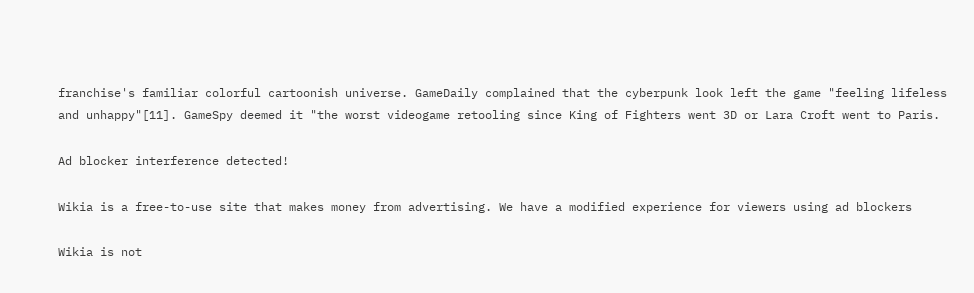franchise's familiar colorful cartoonish universe. GameDaily complained that the cyberpunk look left the game "feeling lifeless and unhappy"[11]. GameSpy deemed it "the worst videogame retooling since King of Fighters went 3D or Lara Croft went to Paris.

Ad blocker interference detected!

Wikia is a free-to-use site that makes money from advertising. We have a modified experience for viewers using ad blockers

Wikia is not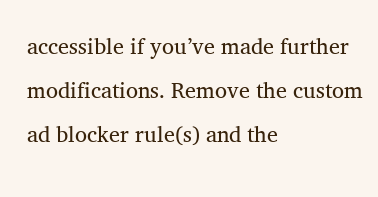accessible if you’ve made further modifications. Remove the custom ad blocker rule(s) and the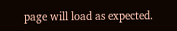page will load as expected.